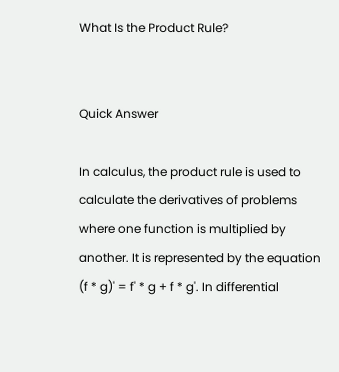What Is the Product Rule?


Quick Answer

In calculus, the product rule is used to calculate the derivatives of problems where one function is multiplied by another. It is represented by the equation (f * g)' = f' * g + f * g'. In differential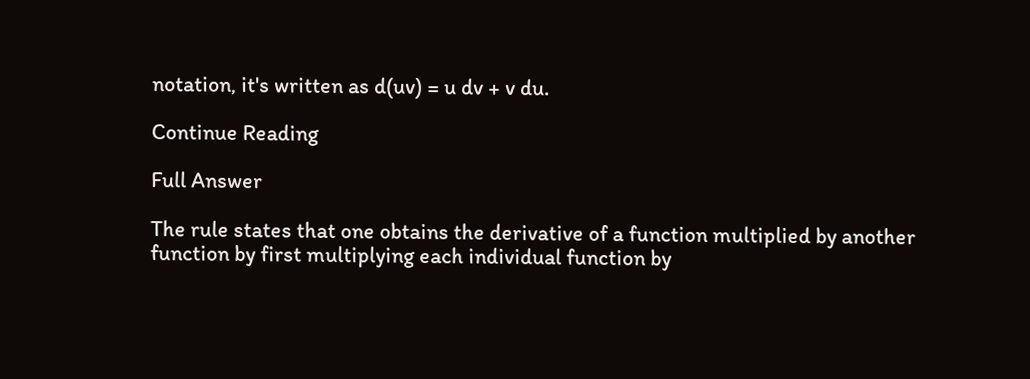notation, it's written as d(uv) = u dv + v du.

Continue Reading

Full Answer

The rule states that one obtains the derivative of a function multiplied by another function by first multiplying each individual function by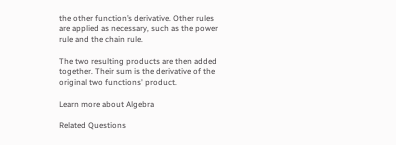the other function’s derivative. Other rules are applied as necessary, such as the power rule and the chain rule.

The two resulting products are then added together. Their sum is the derivative of the original two functions' product.

Learn more about Algebra

Related Questions